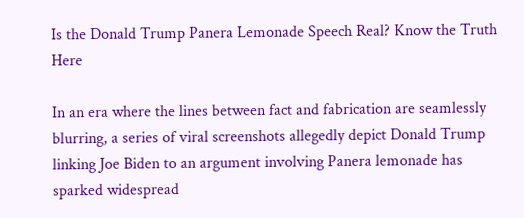Is the Donald Trump Panera Lemonade Speech Real? Know the Truth Here

In an era where the lines between fact and fabrication are seamlessly blurring, a series of viral screenshots allegedly depict Donald Trump linking Joe Biden to an argument involving Panera lemonade has sparked widespread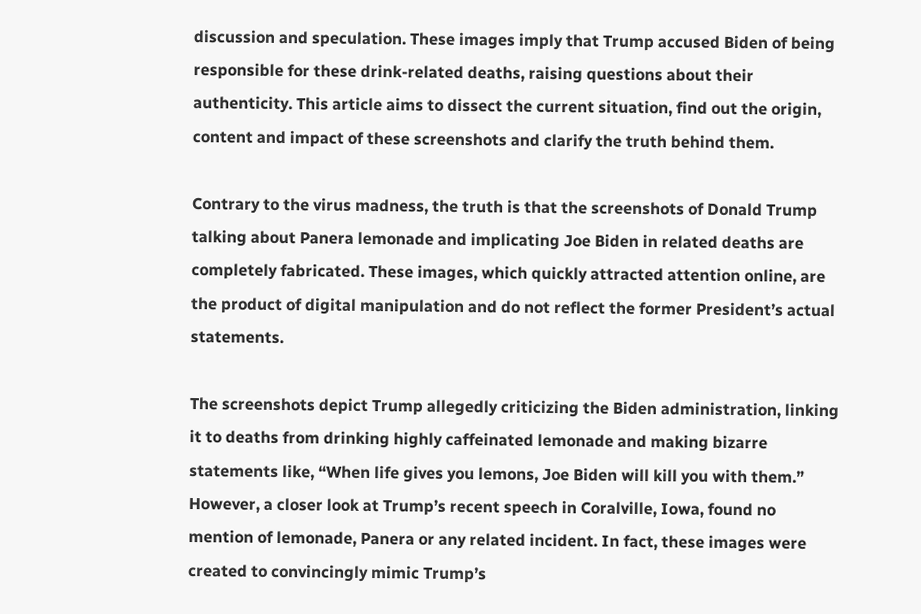discussion and speculation. These images imply that Trump accused Biden of being responsible for these drink-related deaths, raising questions about their authenticity. This article aims to dissect the current situation, find out the origin, content and impact of these screenshots and clarify the truth behind them.

Contrary to the virus madness, the truth is that the screenshots of Donald Trump talking about Panera lemonade and implicating Joe Biden in related deaths are completely fabricated. These images, which quickly attracted attention online, are the product of digital manipulation and do not reflect the former President’s actual statements.

The screenshots depict Trump allegedly criticizing the Biden administration, linking it to deaths from drinking highly caffeinated lemonade and making bizarre statements like, “When life gives you lemons, Joe Biden will kill you with them.” However, a closer look at Trump’s recent speech in Coralville, Iowa, found no mention of lemonade, Panera or any related incident. In fact, these images were created to convincingly mimic Trump’s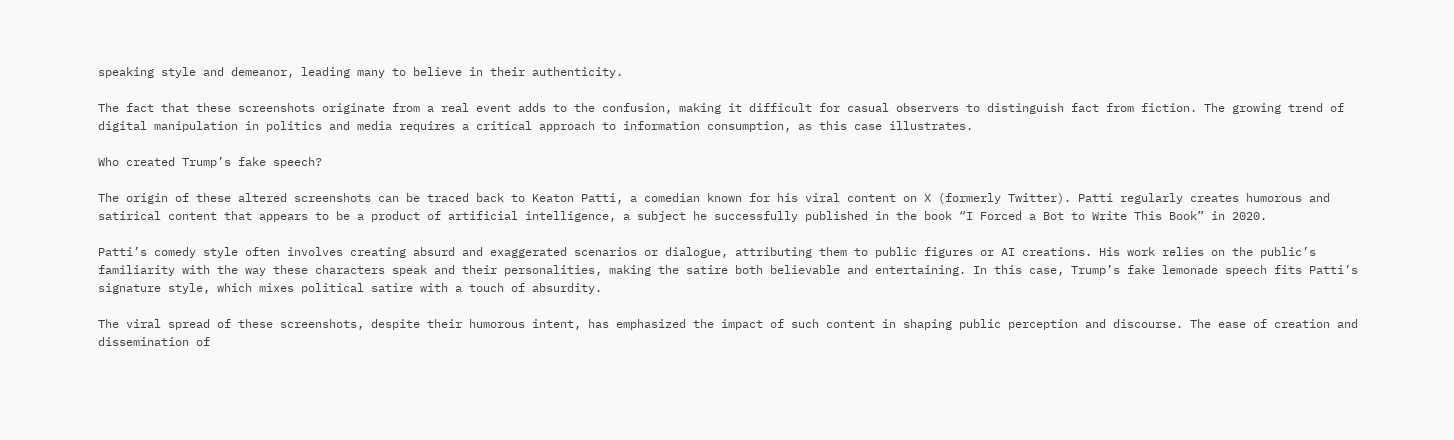speaking style and demeanor, leading many to believe in their authenticity.

The fact that these screenshots originate from a real event adds to the confusion, making it difficult for casual observers to distinguish fact from fiction. The growing trend of digital manipulation in politics and media requires a critical approach to information consumption, as this case illustrates.

Who created Trump’s fake speech?

The origin of these altered screenshots can be traced back to Keaton Patti, a comedian known for his viral content on X (formerly Twitter). Patti regularly creates humorous and satirical content that appears to be a product of artificial intelligence, a subject he successfully published in the book “I Forced a Bot to Write This Book” in 2020.

Patti’s comedy style often involves creating absurd and exaggerated scenarios or dialogue, attributing them to public figures or AI creations. His work relies on the public’s familiarity with the way these characters speak and their personalities, making the satire both believable and entertaining. In this case, Trump’s fake lemonade speech fits Patti’s signature style, which mixes political satire with a touch of absurdity.

The viral spread of these screenshots, despite their humorous intent, has emphasized the impact of such content in shaping public perception and discourse. The ease of creation and dissemination of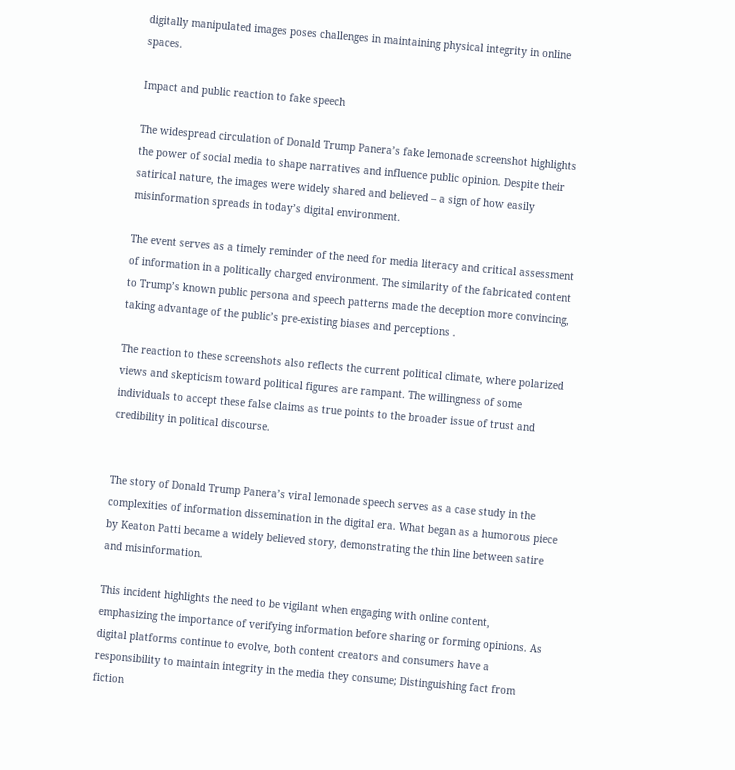digitally manipulated images poses challenges in maintaining physical integrity in online spaces.

Impact and public reaction to fake speech

The widespread circulation of Donald Trump Panera’s fake lemonade screenshot highlights the power of social media to shape narratives and influence public opinion. Despite their satirical nature, the images were widely shared and believed – a sign of how easily misinformation spreads in today’s digital environment.

The event serves as a timely reminder of the need for media literacy and critical assessment of information in a politically charged environment. The similarity of the fabricated content to Trump’s known public persona and speech patterns made the deception more convincing, taking advantage of the public’s pre-existing biases and perceptions .

The reaction to these screenshots also reflects the current political climate, where polarized views and skepticism toward political figures are rampant. The willingness of some individuals to accept these false claims as true points to the broader issue of trust and credibility in political discourse.


The story of Donald Trump Panera’s viral lemonade speech serves as a case study in the complexities of information dissemination in the digital era. What began as a humorous piece by Keaton Patti became a widely believed story, demonstrating the thin line between satire and misinformation.

This incident highlights the need to be vigilant when engaging with online content, emphasizing the importance of verifying information before sharing or forming opinions. As digital platforms continue to evolve, both content creators and consumers have a responsibility to maintain integrity in the media they consume; Distinguishing fact from fiction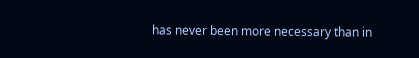has never been more necessary than in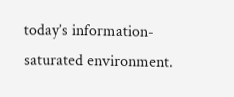today’s information-saturated environment.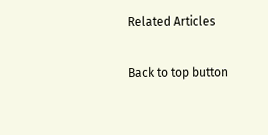Related Articles

Back to top button